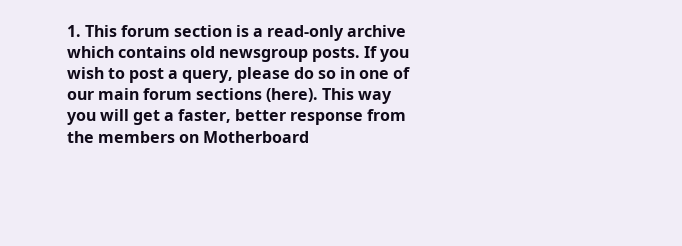1. This forum section is a read-only archive which contains old newsgroup posts. If you wish to post a query, please do so in one of our main forum sections (here). This way you will get a faster, better response from the members on Motherboard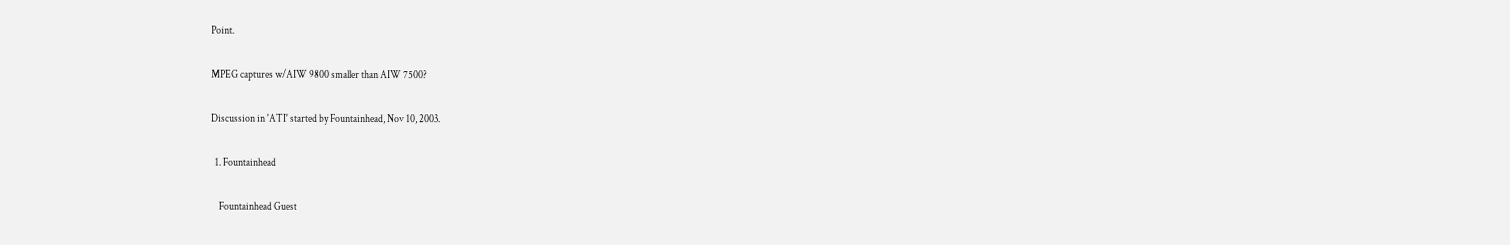Point.

MPEG captures w/AIW 9800 smaller than AIW 7500?

Discussion in 'ATI' started by Fountainhead, Nov 10, 2003.

  1. Fountainhead

    Fountainhead Guest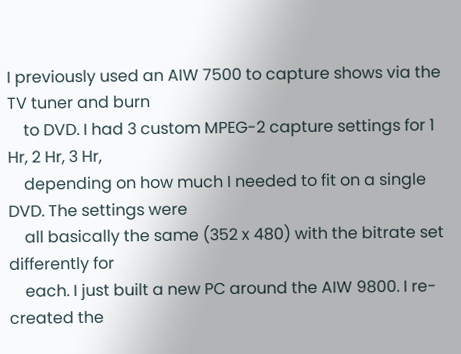I previously used an AIW 7500 to capture shows via the TV tuner and burn
    to DVD. I had 3 custom MPEG-2 capture settings for 1 Hr, 2 Hr, 3 Hr,
    depending on how much I needed to fit on a single DVD. The settings were
    all basically the same (352 x 480) with the bitrate set differently for
    each. I just built a new PC around the AIW 9800. I re-created the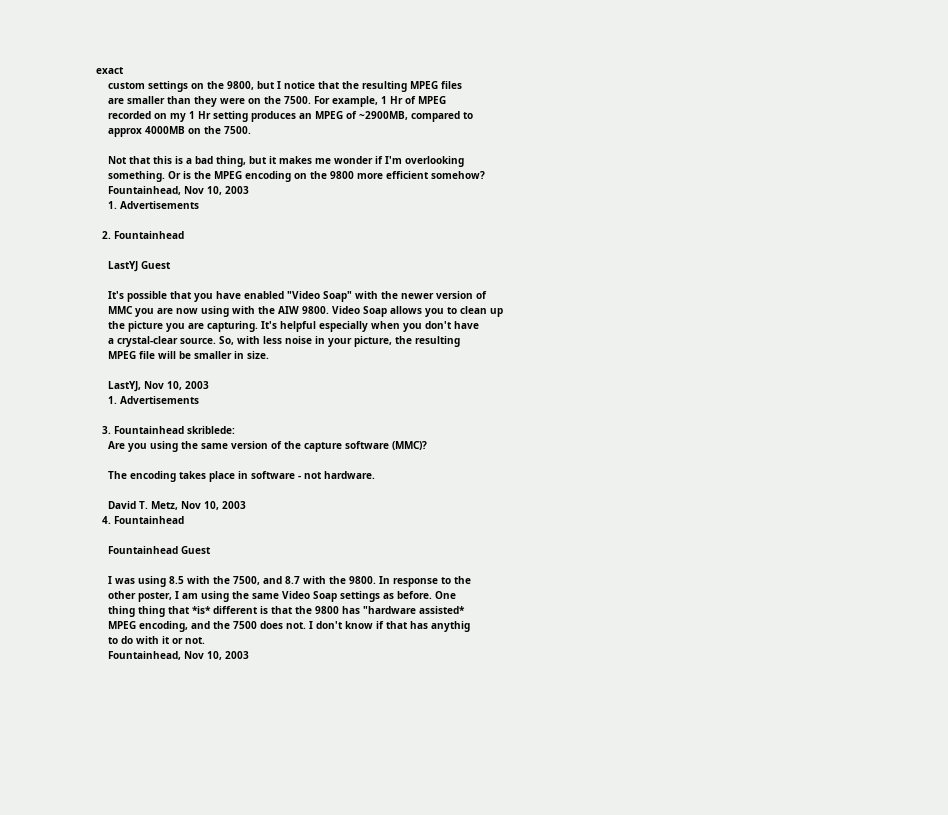exact
    custom settings on the 9800, but I notice that the resulting MPEG files
    are smaller than they were on the 7500. For example, 1 Hr of MPEG
    recorded on my 1 Hr setting produces an MPEG of ~2900MB, compared to
    approx 4000MB on the 7500.

    Not that this is a bad thing, but it makes me wonder if I'm overlooking
    something. Or is the MPEG encoding on the 9800 more efficient somehow?
    Fountainhead, Nov 10, 2003
    1. Advertisements

  2. Fountainhead

    LastYJ Guest

    It's possible that you have enabled "Video Soap" with the newer version of
    MMC you are now using with the AIW 9800. Video Soap allows you to clean up
    the picture you are capturing. It's helpful especially when you don't have
    a crystal-clear source. So, with less noise in your picture, the resulting
    MPEG file will be smaller in size.

    LastYJ, Nov 10, 2003
    1. Advertisements

  3. Fountainhead skriblede:
    Are you using the same version of the capture software (MMC)?

    The encoding takes place in software - not hardware.

    David T. Metz, Nov 10, 2003
  4. Fountainhead

    Fountainhead Guest

    I was using 8.5 with the 7500, and 8.7 with the 9800. In response to the
    other poster, I am using the same Video Soap settings as before. One
    thing thing that *is* different is that the 9800 has "hardware assisted*
    MPEG encoding, and the 7500 does not. I don't know if that has anythig
    to do with it or not.
    Fountainhead, Nov 10, 2003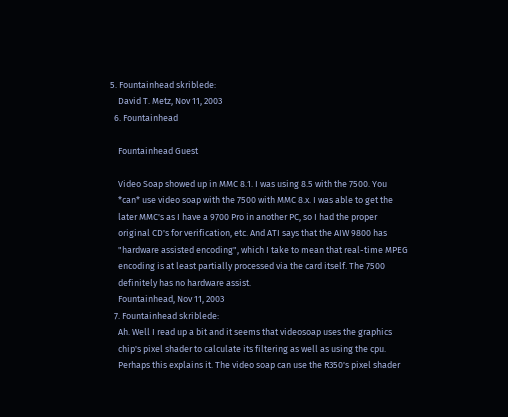5. Fountainhead skriblede:
    David T. Metz, Nov 11, 2003
  6. Fountainhead

    Fountainhead Guest

    Video Soap showed up in MMC 8.1. I was using 8.5 with the 7500. You
    *can* use video soap with the 7500 with MMC 8.x. I was able to get the
    later MMC's as I have a 9700 Pro in another PC, so I had the proper
    original CD's for verification, etc. And ATI says that the AIW 9800 has
    "hardware assisted encoding", which I take to mean that real-time MPEG
    encoding is at least partially processed via the card itself. The 7500
    definitely has no hardware assist.
    Fountainhead, Nov 11, 2003
  7. Fountainhead skriblede:
    Ah. Well I read up a bit and it seems that videosoap uses the graphics
    chip's pixel shader to calculate its filtering as well as using the cpu.
    Perhaps this explains it. The video soap can use the R350's pixel shader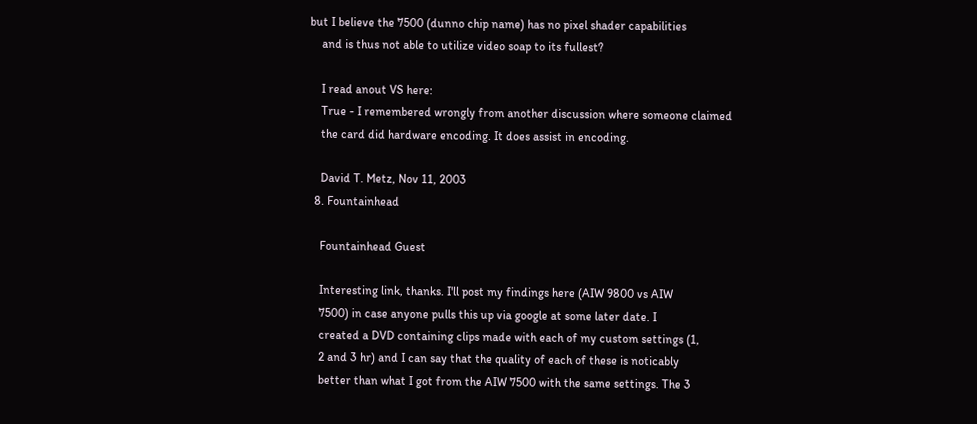but I believe the 7500 (dunno chip name) has no pixel shader capabilities
    and is thus not able to utilize video soap to its fullest?

    I read anout VS here:
    True - I remembered wrongly from another discussion where someone claimed
    the card did hardware encoding. It does assist in encoding.

    David T. Metz, Nov 11, 2003
  8. Fountainhead

    Fountainhead Guest

    Interesting link, thanks. I'll post my findings here (AIW 9800 vs AIW
    7500) in case anyone pulls this up via google at some later date. I
    created a DVD containing clips made with each of my custom settings (1,
    2 and 3 hr) and I can say that the quality of each of these is noticably
    better than what I got from the AIW 7500 with the same settings. The 3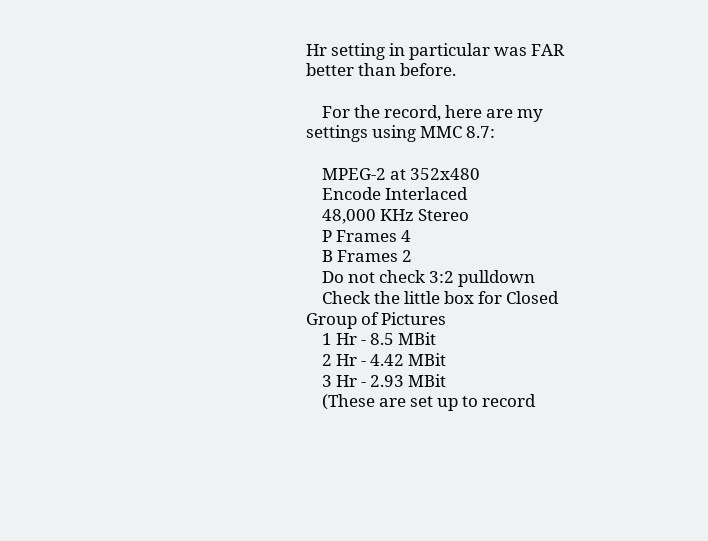Hr setting in particular was FAR better than before.

    For the record, here are my settings using MMC 8.7:

    MPEG-2 at 352x480
    Encode Interlaced
    48,000 KHz Stereo
    P Frames 4
    B Frames 2
    Do not check 3:2 pulldown
    Check the little box for Closed Group of Pictures
    1 Hr - 8.5 MBit
    2 Hr - 4.42 MBit
    3 Hr - 2.93 MBit
    (These are set up to record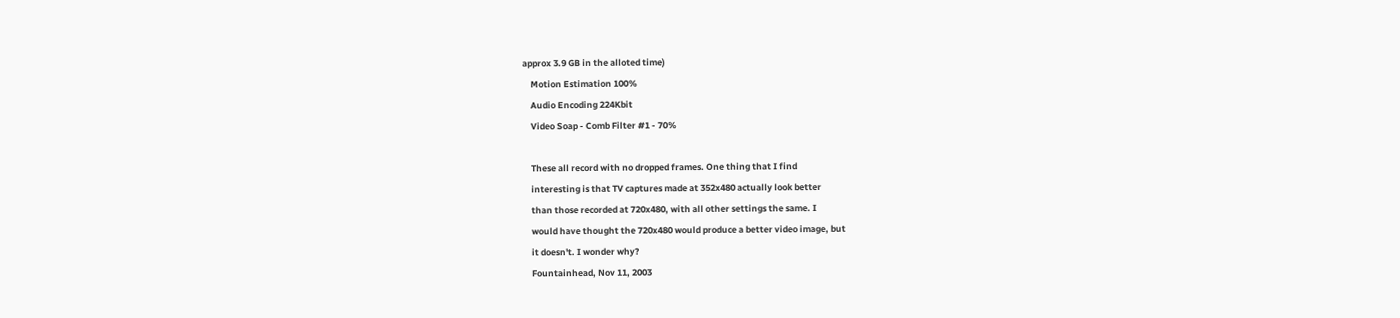approx 3.9 GB in the alloted time)
    Motion Estimation 100%
    Audio Encoding 224Kbit
    Video Soap - Comb Filter #1 - 70%

    These all record with no dropped frames. One thing that I find
    interesting is that TV captures made at 352x480 actually look better
    than those recorded at 720x480, with all other settings the same. I
    would have thought the 720x480 would produce a better video image, but
    it doesn't. I wonder why?
    Fountainhead, Nov 11, 2003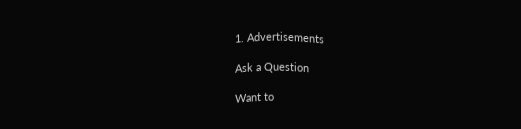1. Advertisements

Ask a Question

Want to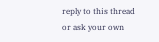reply to this thread or ask your own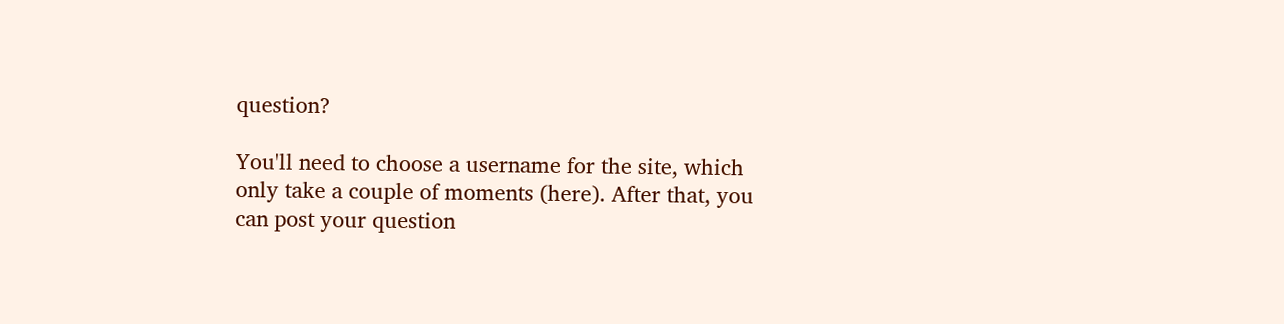question?

You'll need to choose a username for the site, which only take a couple of moments (here). After that, you can post your question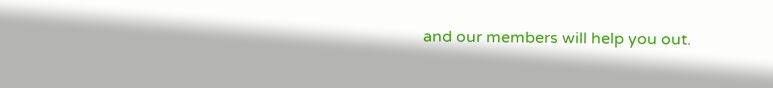and our members will help you out.